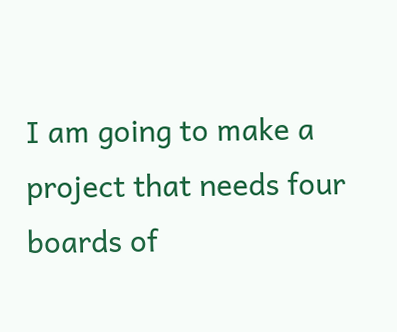I am going to make a project that needs four boards of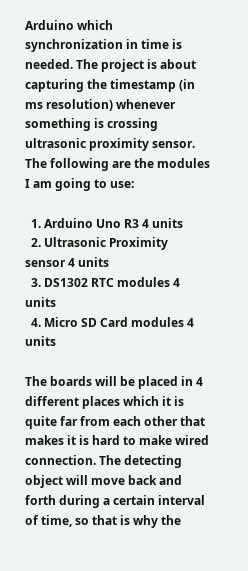Arduino which synchronization in time is needed. The project is about capturing the timestamp (in ms resolution) whenever something is crossing ultrasonic proximity sensor. The following are the modules I am going to use:

  1. Arduino Uno R3 4 units
  2. Ultrasonic Proximity sensor 4 units
  3. DS1302 RTC modules 4 units
  4. Micro SD Card modules 4 units

The boards will be placed in 4 different places which it is quite far from each other that makes it is hard to make wired connection. The detecting object will move back and forth during a certain interval of time, so that is why the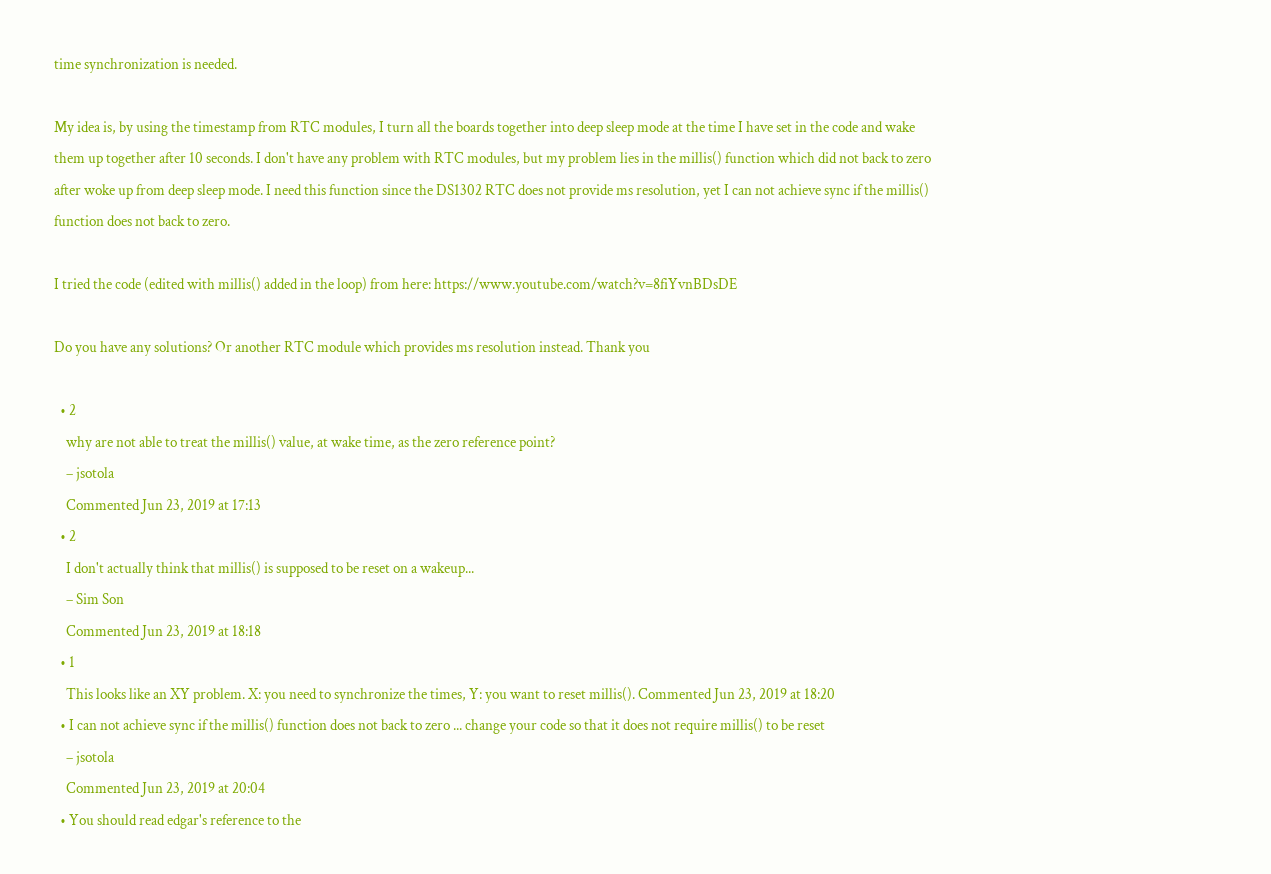time synchronization is needed.

My idea is, by using the timestamp from RTC modules, I turn all the boards together into deep sleep mode at the time I have set in the code and wake them up together after 10 seconds. I don't have any problem with RTC modules, but my problem lies in the millis() function which did not back to zero after woke up from deep sleep mode. I need this function since the DS1302 RTC does not provide ms resolution, yet I can not achieve sync if the millis() function does not back to zero.

I tried the code (edited with millis() added in the loop) from here: https://www.youtube.com/watch?v=8fiYvnBDsDE

Do you have any solutions? Or another RTC module which provides ms resolution instead. Thank you

  • 2
    why are not able to treat the millis() value, at wake time, as the zero reference point?
    – jsotola
    Commented Jun 23, 2019 at 17:13
  • 2
    I don't actually think that millis() is supposed to be reset on a wakeup...
    – Sim Son
    Commented Jun 23, 2019 at 18:18
  • 1
    This looks like an XY problem. X: you need to synchronize the times, Y: you want to reset millis(). Commented Jun 23, 2019 at 18:20
  • I can not achieve sync if the millis() function does not back to zero ... change your code so that it does not require millis() to be reset
    – jsotola
    Commented Jun 23, 2019 at 20:04
  • You should read edgar's reference to the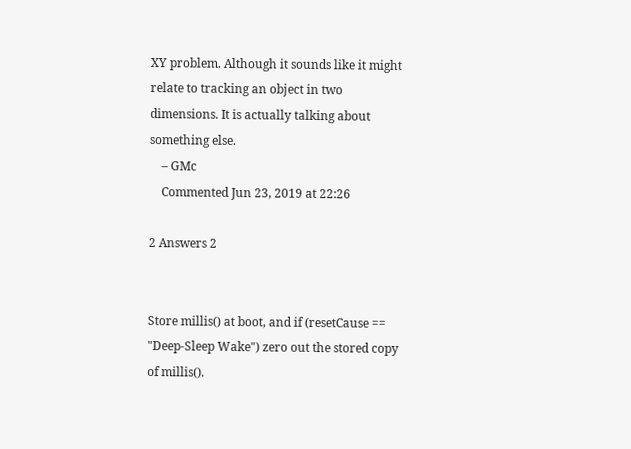XY problem. Although it sounds like it might relate to tracking an object in two dimensions. It is actually talking about something else.
    – GMc
    Commented Jun 23, 2019 at 22:26

2 Answers 2


Store millis() at boot, and if (resetCause == "Deep-Sleep Wake") zero out the stored copy of millis().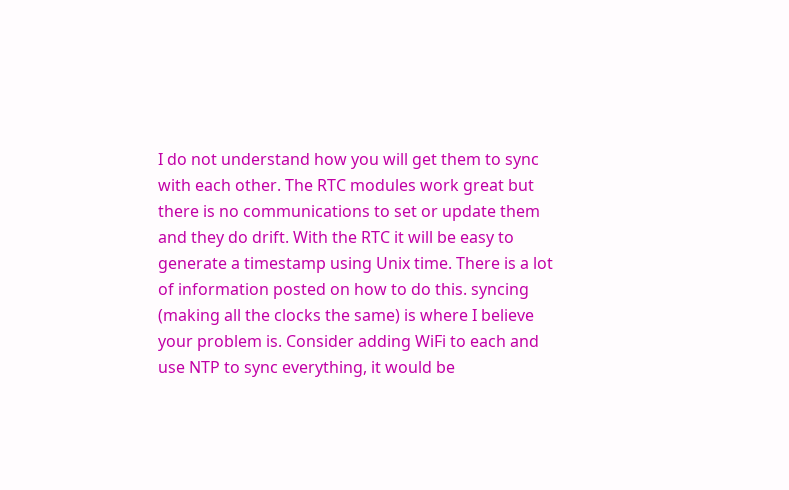I do not understand how you will get them to sync with each other. The RTC modules work great but there is no communications to set or update them and they do drift. With the RTC it will be easy to generate a timestamp using Unix time. There is a lot of information posted on how to do this. syncing (making all the clocks the same) is where I believe your problem is. Consider adding WiFi to each and use NTP to sync everything, it would be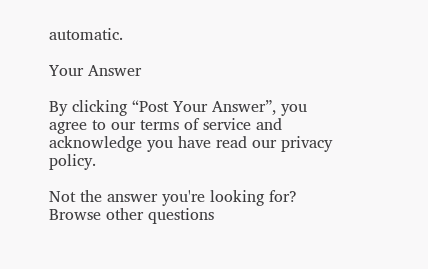automatic.

Your Answer

By clicking “Post Your Answer”, you agree to our terms of service and acknowledge you have read our privacy policy.

Not the answer you're looking for? Browse other questions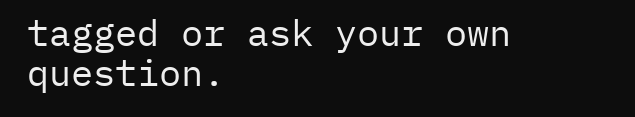tagged or ask your own question.